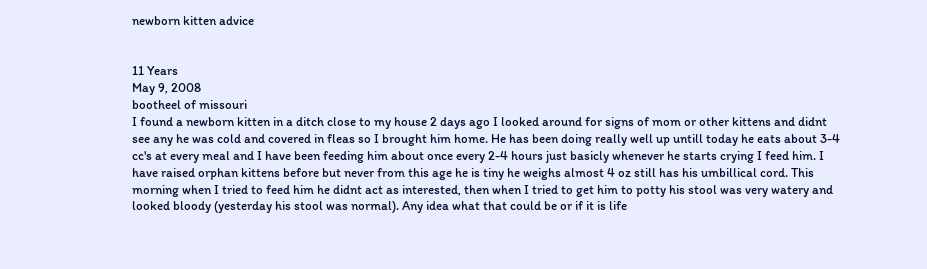newborn kitten advice


11 Years
May 9, 2008
bootheel of missouri
I found a newborn kitten in a ditch close to my house 2 days ago I looked around for signs of mom or other kittens and didnt see any he was cold and covered in fleas so I brought him home. He has been doing really well up untill today he eats about 3-4 cc's at every meal and I have been feeding him about once every 2-4 hours just basicly whenever he starts crying I feed him. I have raised orphan kittens before but never from this age he is tiny he weighs almost 4 oz still has his umbillical cord. This morning when I tried to feed him he didnt act as interested, then when I tried to get him to potty his stool was very watery and looked bloody (yesterday his stool was normal). Any idea what that could be or if it is life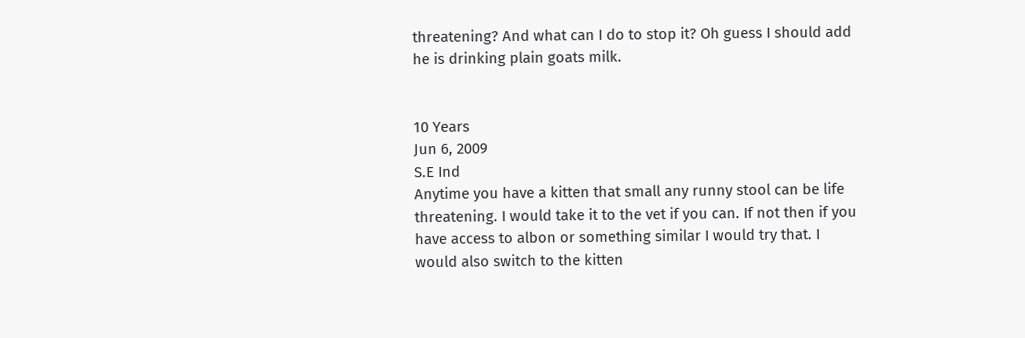threatening? And what can I do to stop it? Oh guess I should add he is drinking plain goats milk.


10 Years
Jun 6, 2009
S.E Ind
Anytime you have a kitten that small any runny stool can be life threatening. I would take it to the vet if you can. If not then if you have access to albon or something similar I would try that. I would also switch to the kitten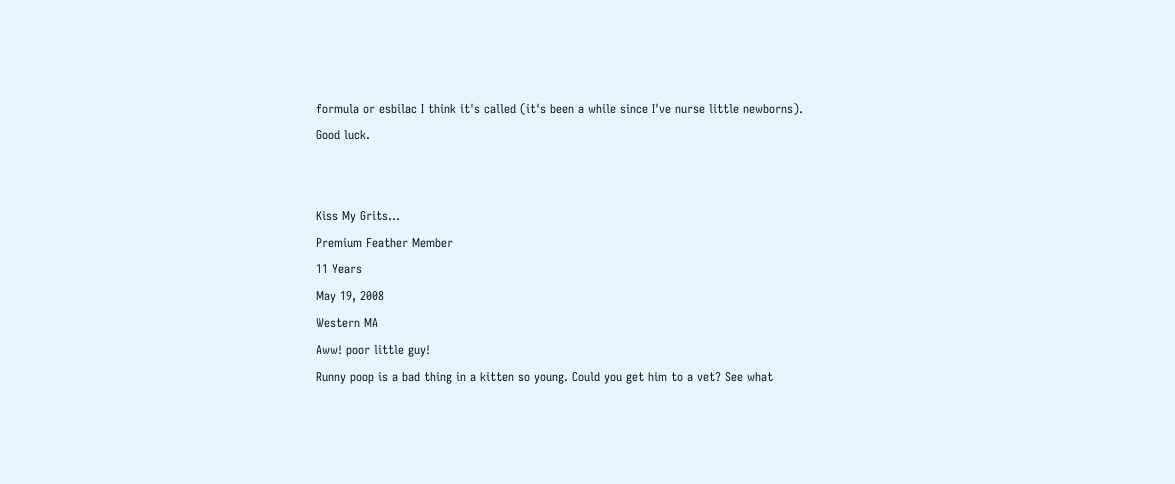formula or esbilac I think it's called (it's been a while since I've nurse little newborns).
Good luck.


Kiss My Grits...
Premium Feather Member
11 Years
May 19, 2008
Western MA
Aww! poor little guy!
Runny poop is a bad thing in a kitten so young. Could you get him to a vet? See what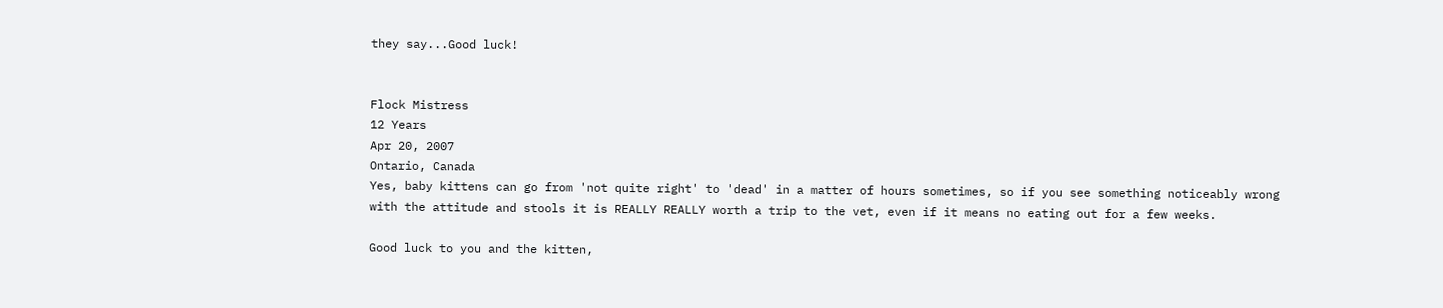they say...Good luck!


Flock Mistress
12 Years
Apr 20, 2007
Ontario, Canada
Yes, baby kittens can go from 'not quite right' to 'dead' in a matter of hours sometimes, so if you see something noticeably wrong with the attitude and stools it is REALLY REALLY worth a trip to the vet, even if it means no eating out for a few weeks.

Good luck to you and the kitten,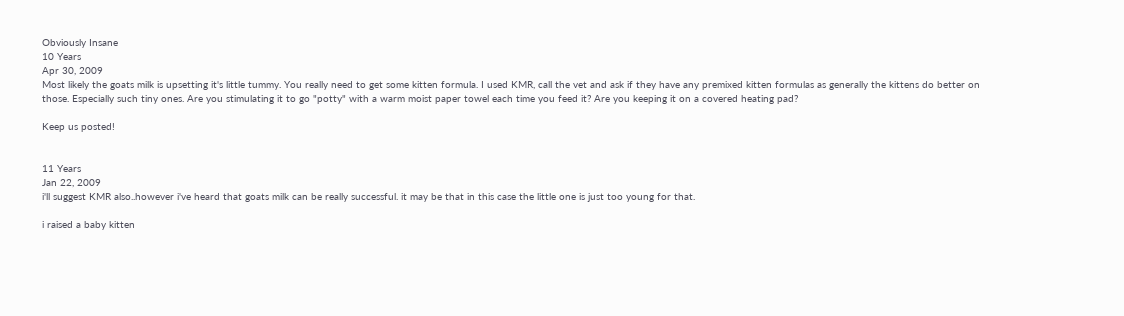Obviously Insane
10 Years
Apr 30, 2009
Most likely the goats milk is upsetting it's little tummy. You really need to get some kitten formula. I used KMR, call the vet and ask if they have any premixed kitten formulas as generally the kittens do better on those. Especially such tiny ones. Are you stimulating it to go "potty" with a warm moist paper towel each time you feed it? Are you keeping it on a covered heating pad?

Keep us posted!


11 Years
Jan 22, 2009
i'll suggest KMR also..however i've heard that goats milk can be really successful. it may be that in this case the little one is just too young for that.

i raised a baby kitten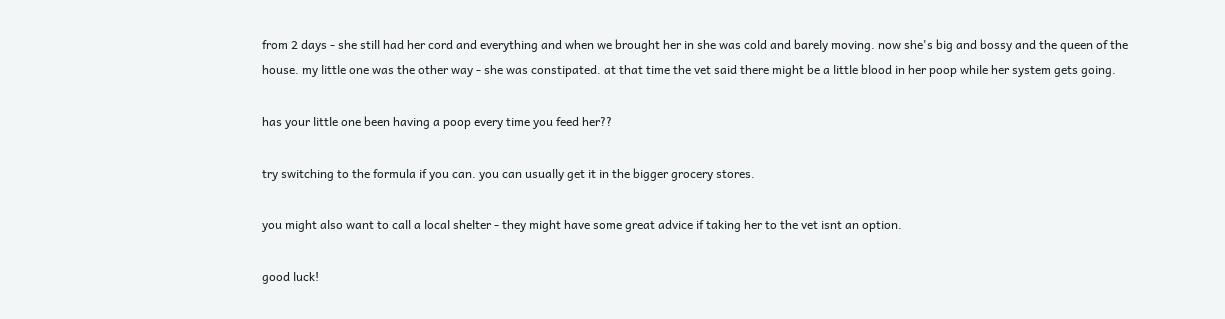from 2 days - she still had her cord and everything and when we brought her in she was cold and barely moving. now she's big and bossy and the queen of the house. my little one was the other way - she was constipated. at that time the vet said there might be a little blood in her poop while her system gets going.

has your little one been having a poop every time you feed her??

try switching to the formula if you can. you can usually get it in the bigger grocery stores.

you might also want to call a local shelter - they might have some great advice if taking her to the vet isnt an option.

good luck!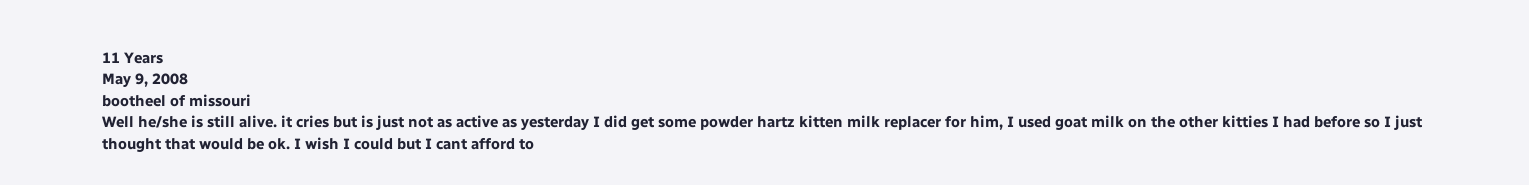11 Years
May 9, 2008
bootheel of missouri
Well he/she is still alive. it cries but is just not as active as yesterday I did get some powder hartz kitten milk replacer for him, I used goat milk on the other kitties I had before so I just thought that would be ok. I wish I could but I cant afford to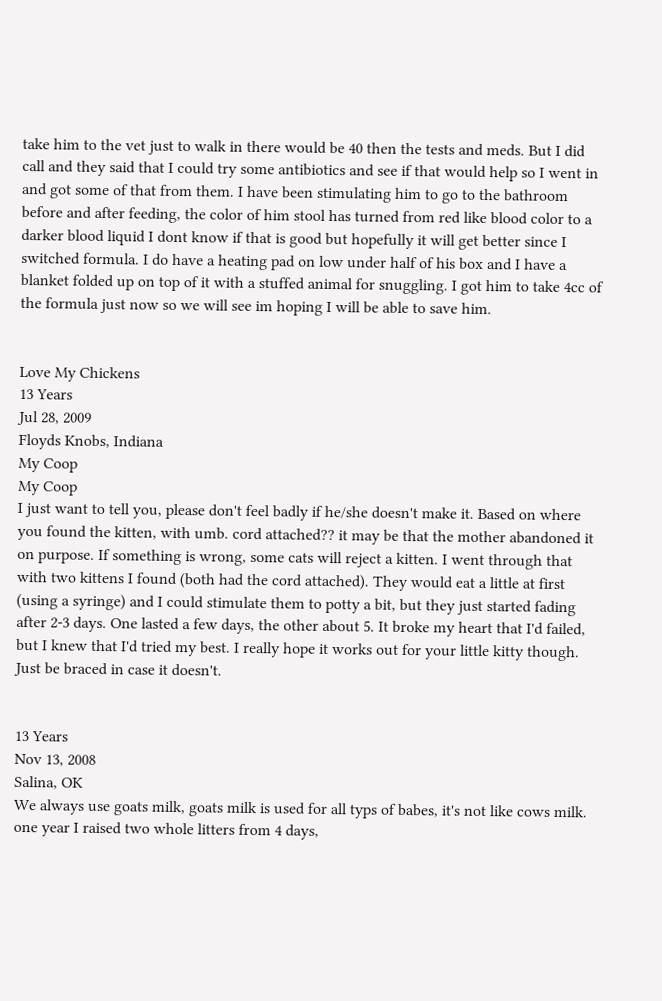take him to the vet just to walk in there would be 40 then the tests and meds. But I did call and they said that I could try some antibiotics and see if that would help so I went in and got some of that from them. I have been stimulating him to go to the bathroom before and after feeding, the color of him stool has turned from red like blood color to a darker blood liquid I dont know if that is good but hopefully it will get better since I switched formula. I do have a heating pad on low under half of his box and I have a blanket folded up on top of it with a stuffed animal for snuggling. I got him to take 4cc of the formula just now so we will see im hoping I will be able to save him.


Love My Chickens
13 Years
Jul 28, 2009
Floyds Knobs, Indiana
My Coop
My Coop
I just want to tell you, please don't feel badly if he/she doesn't make it. Based on where you found the kitten, with umb. cord attached?? it may be that the mother abandoned it on purpose. If something is wrong, some cats will reject a kitten. I went through that with two kittens I found (both had the cord attached). They would eat a little at first (using a syringe) and I could stimulate them to potty a bit, but they just started fading after 2-3 days. One lasted a few days, the other about 5. It broke my heart that I'd failed, but I knew that I'd tried my best. I really hope it works out for your little kitty though. Just be braced in case it doesn't.


13 Years
Nov 13, 2008
Salina, OK
We always use goats milk, goats milk is used for all typs of babes, it's not like cows milk. one year I raised two whole litters from 4 days,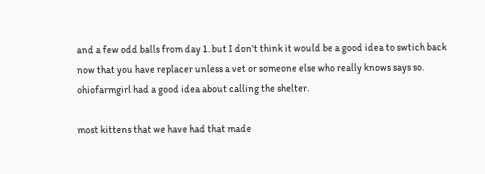and a few odd balls from day 1. but I don't think it would be a good idea to swtich back now that you have replacer unless a vet or someone else who really knows says so.
ohiofarmgirl had a good idea about calling the shelter.

most kittens that we have had that made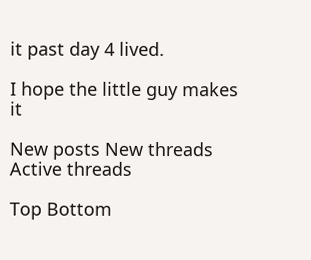it past day 4 lived.

I hope the little guy makes it

New posts New threads Active threads

Top Bottom